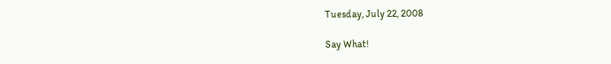Tuesday, July 22, 2008

Say What!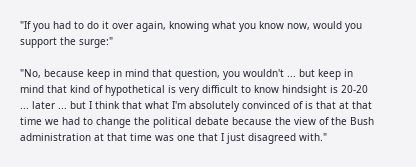"If you had to do it over again, knowing what you know now, would you support the surge:"

"No, because keep in mind that question, you wouldn't ... but keep in mind that kind of hypothetical is very difficult to know hindsight is 20-20 ... later ... but I think that what I'm absolutely convinced of is that at that time we had to change the political debate because the view of the Bush administration at that time was one that I just disagreed with."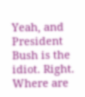Yeah, and President Bush is the idiot. Right. Where are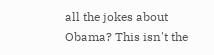all the jokes about Obama? This isn't the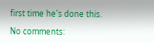first time he's done this.

No comments: